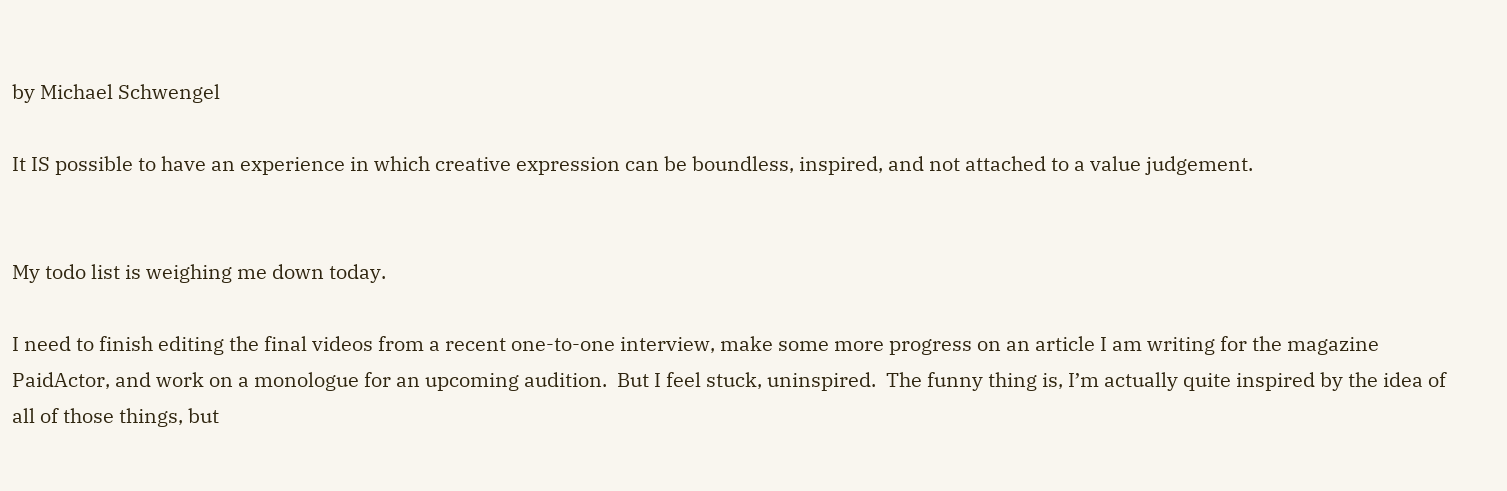by Michael Schwengel

It IS possible to have an experience in which creative expression can be boundless, inspired, and not attached to a value judgement.


My todo list is weighing me down today.

I need to finish editing the final videos from a recent one-to-one interview, make some more progress on an article I am writing for the magazine PaidActor, and work on a monologue for an upcoming audition.  But I feel stuck, uninspired.  The funny thing is, I’m actually quite inspired by the idea of all of those things, but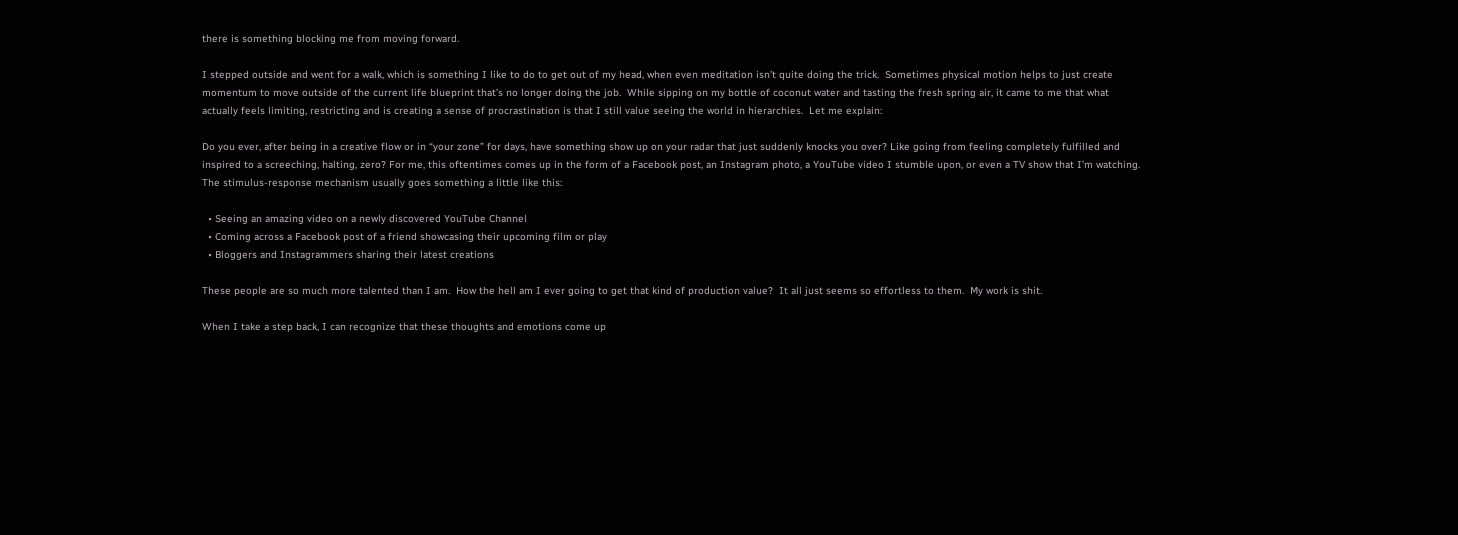there is something blocking me from moving forward.

I stepped outside and went for a walk, which is something I like to do to get out of my head, when even meditation isn’t quite doing the trick.  Sometimes physical motion helps to just create momentum to move outside of the current life blueprint that’s no longer doing the job.  While sipping on my bottle of coconut water and tasting the fresh spring air, it came to me that what actually feels limiting, restricting and is creating a sense of procrastination is that I still value seeing the world in hierarchies.  Let me explain:

Do you ever, after being in a creative flow or in “your zone” for days, have something show up on your radar that just suddenly knocks you over? Like going from feeling completely fulfilled and inspired to a screeching, halting, zero? For me, this oftentimes comes up in the form of a Facebook post, an Instagram photo, a YouTube video I stumble upon, or even a TV show that I’m watching.  The stimulus-response mechanism usually goes something a little like this:

  • Seeing an amazing video on a newly discovered YouTube Channel
  • Coming across a Facebook post of a friend showcasing their upcoming film or play
  • Bloggers and Instagrammers sharing their latest creations

These people are so much more talented than I am.  How the hell am I ever going to get that kind of production value?  It all just seems so effortless to them.  My work is shit.

When I take a step back, I can recognize that these thoughts and emotions come up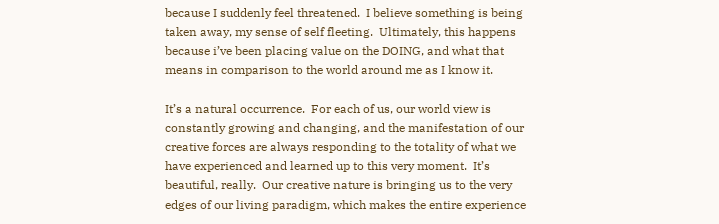because I suddenly feel threatened.  I believe something is being taken away, my sense of self fleeting.  Ultimately, this happens because i’ve been placing value on the DOING, and what that means in comparison to the world around me as I know it.

It’s a natural occurrence.  For each of us, our world view is constantly growing and changing, and the manifestation of our creative forces are always responding to the totality of what we have experienced and learned up to this very moment.  It’s beautiful, really.  Our creative nature is bringing us to the very edges of our living paradigm, which makes the entire experience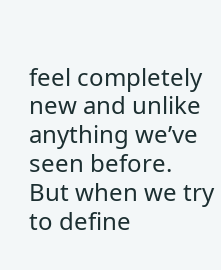feel completely new and unlike anything we’ve seen before.  But when we try to define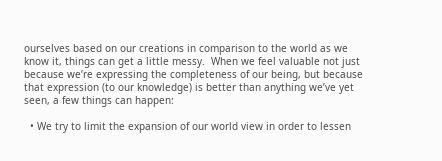ourselves based on our creations in comparison to the world as we know it, things can get a little messy.  When we feel valuable not just because we’re expressing the completeness of our being, but because that expression (to our knowledge) is better than anything we’ve yet seen, a few things can happen:

  • We try to limit the expansion of our world view in order to lessen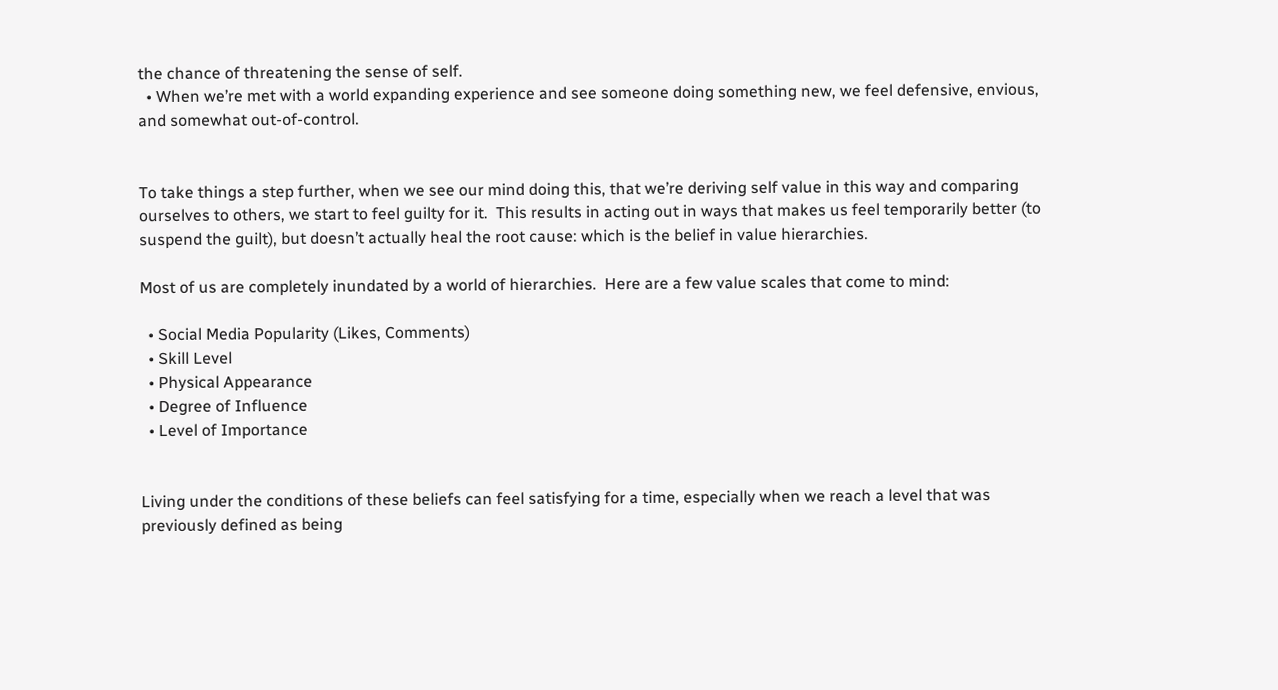the chance of threatening the sense of self.
  • When we’re met with a world expanding experience and see someone doing something new, we feel defensive, envious, and somewhat out-of-control.


To take things a step further, when we see our mind doing this, that we’re deriving self value in this way and comparing ourselves to others, we start to feel guilty for it.  This results in acting out in ways that makes us feel temporarily better (to suspend the guilt), but doesn’t actually heal the root cause: which is the belief in value hierarchies.

Most of us are completely inundated by a world of hierarchies.  Here are a few value scales that come to mind:

  • Social Media Popularity (Likes, Comments)
  • Skill Level
  • Physical Appearance
  • Degree of Influence
  • Level of Importance


Living under the conditions of these beliefs can feel satisfying for a time, especially when we reach a level that was previously defined as being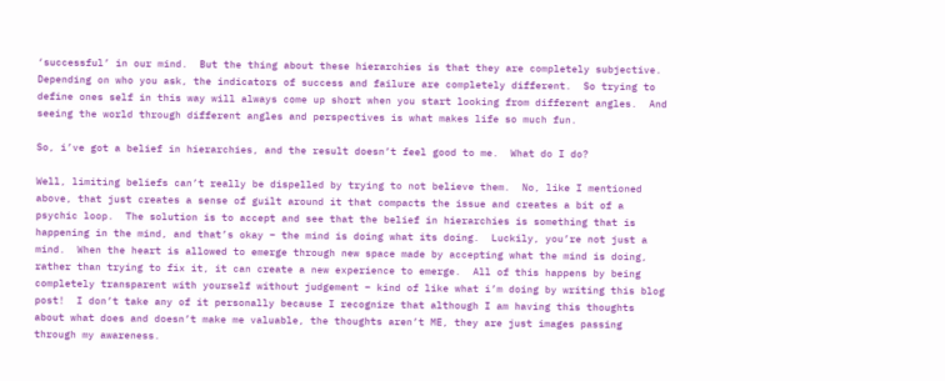‘successful’ in our mind.  But the thing about these hierarchies is that they are completely subjective.  Depending on who you ask, the indicators of success and failure are completely different.  So trying to define ones self in this way will always come up short when you start looking from different angles.  And seeing the world through different angles and perspectives is what makes life so much fun.

So, i’ve got a belief in hierarchies, and the result doesn’t feel good to me.  What do I do?

Well, limiting beliefs can’t really be dispelled by trying to not believe them.  No, like I mentioned above, that just creates a sense of guilt around it that compacts the issue and creates a bit of a psychic loop.  The solution is to accept and see that the belief in hierarchies is something that is happening in the mind, and that’s okay – the mind is doing what its doing.  Luckily, you’re not just a mind.  When the heart is allowed to emerge through new space made by accepting what the mind is doing, rather than trying to fix it, it can create a new experience to emerge.  All of this happens by being completely transparent with yourself without judgement – kind of like what i’m doing by writing this blog post!  I don’t take any of it personally because I recognize that although I am having this thoughts about what does and doesn’t make me valuable, the thoughts aren’t ME, they are just images passing through my awareness.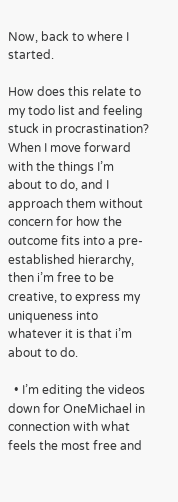Now, back to where I started.

How does this relate to my todo list and feeling stuck in procrastination?  When I move forward with the things I’m about to do, and I approach them without concern for how the outcome fits into a pre-established hierarchy, then i’m free to be creative, to express my uniqueness into whatever it is that i’m about to do.

  • I’m editing the videos down for OneMichael in connection with what feels the most free and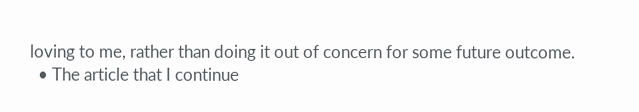loving to me, rather than doing it out of concern for some future outcome.
  • The article that I continue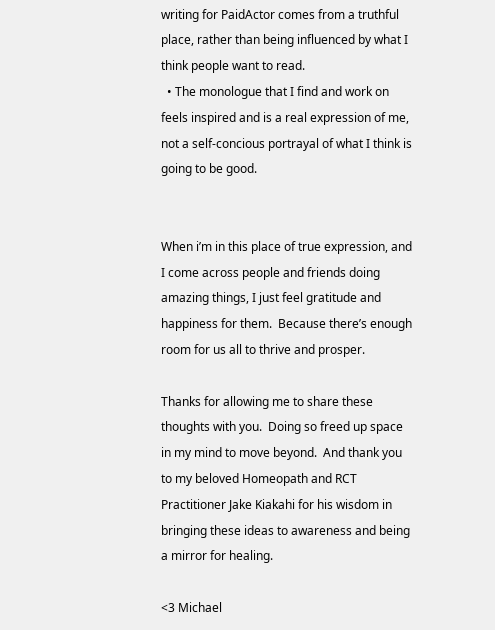writing for PaidActor comes from a truthful place, rather than being influenced by what I think people want to read.
  • The monologue that I find and work on feels inspired and is a real expression of me, not a self-concious portrayal of what I think is going to be good.


When i’m in this place of true expression, and I come across people and friends doing amazing things, I just feel gratitude and happiness for them.  Because there’s enough room for us all to thrive and prosper.

Thanks for allowing me to share these thoughts with you.  Doing so freed up space in my mind to move beyond.  And thank you to my beloved Homeopath and RCT Practitioner Jake Kiakahi for his wisdom in bringing these ideas to awareness and being a mirror for healing.

<3 Michael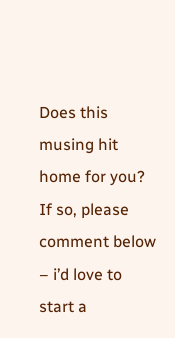Does this musing hit home for you? If so, please comment below – i’d love to start a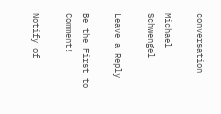conversation

Michael Schwengel

Leave a Reply

Be the First to Comment!

Notify of